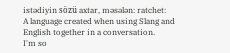istədiyin sözü axtar, məsələn: ratchet:
A language created when using Slang and English together in a conversation.
I'm so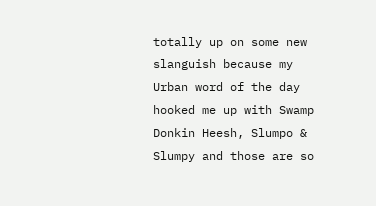totally up on some new slanguish because my Urban word of the day hooked me up with Swamp Donkin Heesh, Slumpo & Slumpy and those are so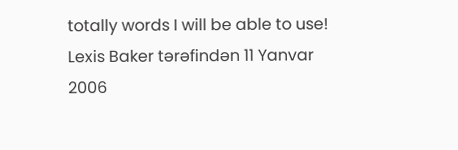totally words I will be able to use!
Lexis Baker tərəfindən 11 Yanvar 2006